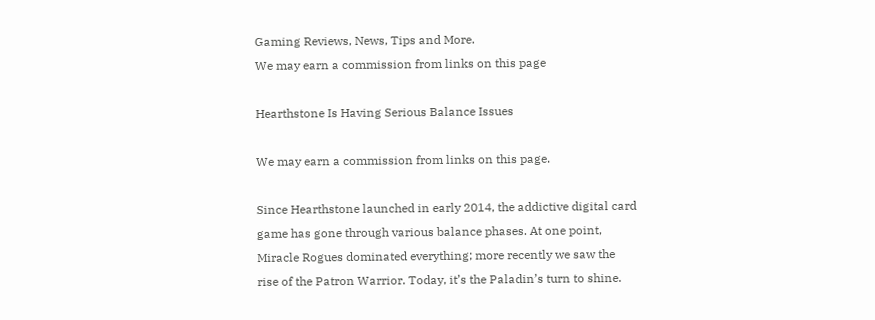Gaming Reviews, News, Tips and More.
We may earn a commission from links on this page

Hearthstone Is Having Serious Balance Issues

We may earn a commission from links on this page.

Since Hearthstone launched in early 2014, the addictive digital card game has gone through various balance phases. At one point, Miracle Rogues dominated everything; more recently we saw the rise of the Patron Warrior. Today, it’s the Paladin’s turn to shine.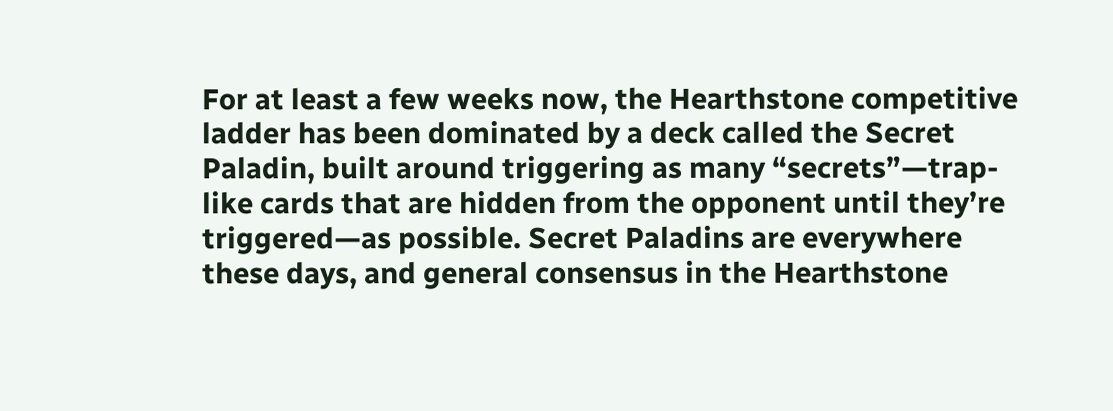For at least a few weeks now, the Hearthstone competitive ladder has been dominated by a deck called the Secret Paladin, built around triggering as many “secrets”—trap-like cards that are hidden from the opponent until they’re triggered—as possible. Secret Paladins are everywhere these days, and general consensus in the Hearthstone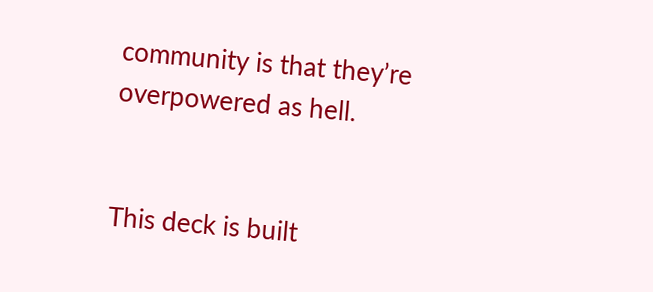community is that they’re overpowered as hell.


This deck is built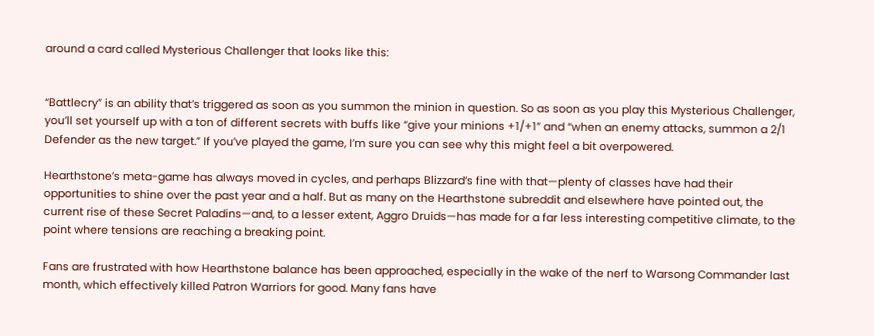around a card called Mysterious Challenger that looks like this:


“Battlecry” is an ability that’s triggered as soon as you summon the minion in question. So as soon as you play this Mysterious Challenger, you’ll set yourself up with a ton of different secrets with buffs like “give your minions +1/+1” and “when an enemy attacks, summon a 2/1 Defender as the new target.” If you’ve played the game, I’m sure you can see why this might feel a bit overpowered.

Hearthstone’s meta-game has always moved in cycles, and perhaps Blizzard’s fine with that—plenty of classes have had their opportunities to shine over the past year and a half. But as many on the Hearthstone subreddit and elsewhere have pointed out, the current rise of these Secret Paladins—and, to a lesser extent, Aggro Druids—has made for a far less interesting competitive climate, to the point where tensions are reaching a breaking point.

Fans are frustrated with how Hearthstone balance has been approached, especially in the wake of the nerf to Warsong Commander last month, which effectively killed Patron Warriors for good. Many fans have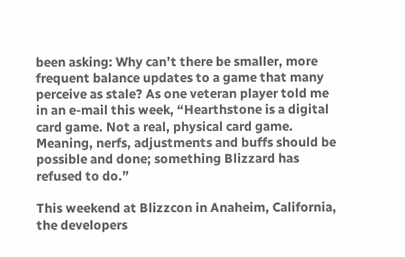been asking: Why can’t there be smaller, more frequent balance updates to a game that many perceive as stale? As one veteran player told me in an e-mail this week, “Hearthstone is a digital card game. Not a real, physical card game. Meaning, nerfs, adjustments and buffs should be possible and done; something Blizzard has refused to do.”

This weekend at Blizzcon in Anaheim, California, the developers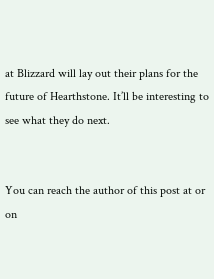at Blizzard will lay out their plans for the future of Hearthstone. It’ll be interesting to see what they do next.


You can reach the author of this post at or on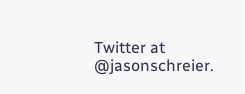Twitter at @jasonschreier.